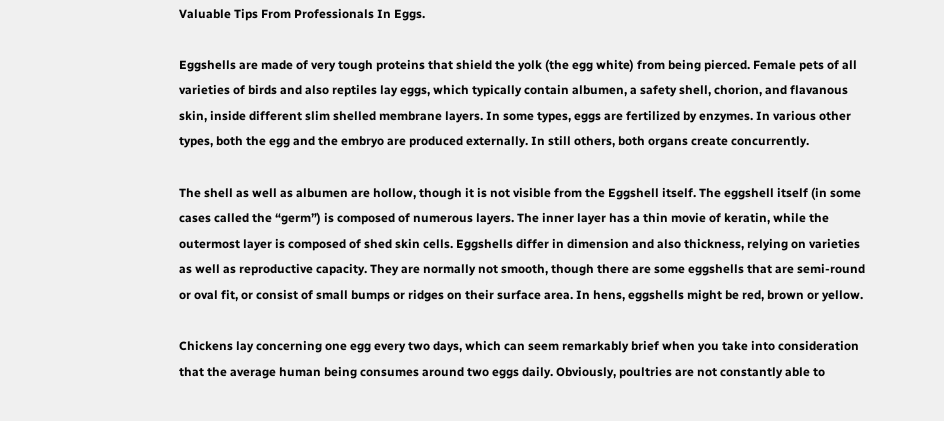Valuable Tips From Professionals In Eggs.

Eggshells are made of very tough proteins that shield the yolk (the egg white) from being pierced. Female pets of all varieties of birds and also reptiles lay eggs, which typically contain albumen, a safety shell, chorion, and flavanous skin, inside different slim shelled membrane layers. In some types, eggs are fertilized by enzymes. In various other types, both the egg and the embryo are produced externally. In still others, both organs create concurrently.

The shell as well as albumen are hollow, though it is not visible from the Eggshell itself. The eggshell itself (in some cases called the “germ”) is composed of numerous layers. The inner layer has a thin movie of keratin, while the outermost layer is composed of shed skin cells. Eggshells differ in dimension and also thickness, relying on varieties as well as reproductive capacity. They are normally not smooth, though there are some eggshells that are semi-round or oval fit, or consist of small bumps or ridges on their surface area. In hens, eggshells might be red, brown or yellow.

Chickens lay concerning one egg every two days, which can seem remarkably brief when you take into consideration that the average human being consumes around two eggs daily. Obviously, poultries are not constantly able to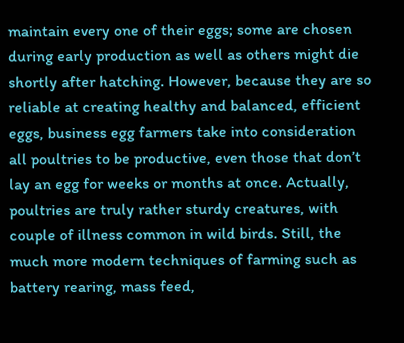maintain every one of their eggs; some are chosen during early production as well as others might die shortly after hatching. However, because they are so reliable at creating healthy and balanced, efficient eggs, business egg farmers take into consideration all poultries to be productive, even those that don’t lay an egg for weeks or months at once. Actually, poultries are truly rather sturdy creatures, with couple of illness common in wild birds. Still, the much more modern techniques of farming such as battery rearing, mass feed,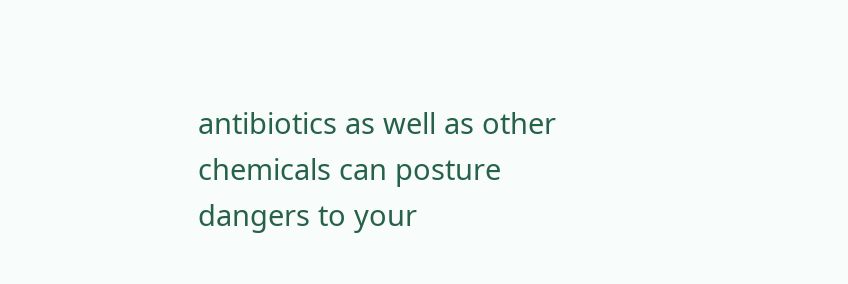antibiotics as well as other chemicals can posture dangers to your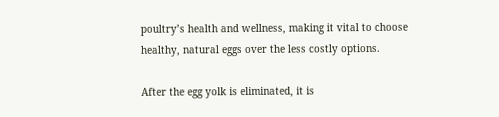poultry’s health and wellness, making it vital to choose healthy, natural eggs over the less costly options.

After the egg yolk is eliminated, it is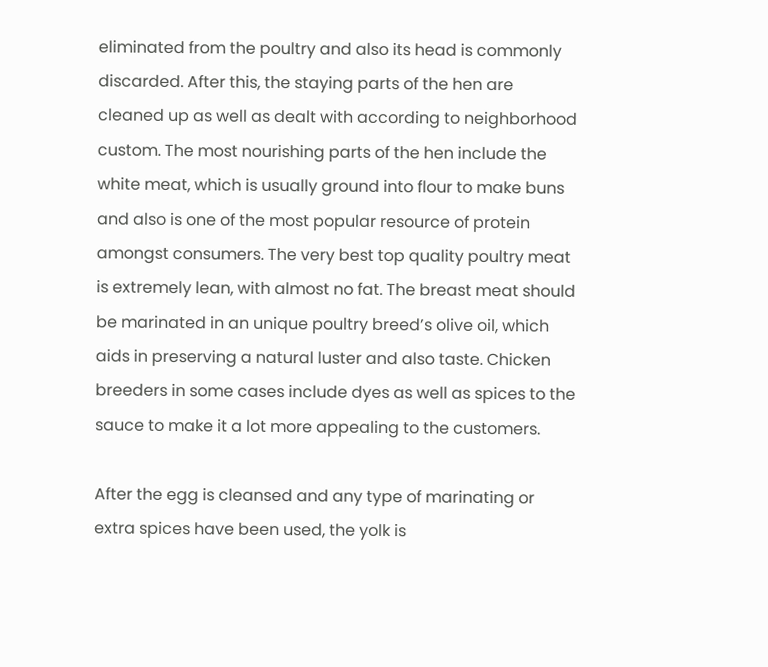eliminated from the poultry and also its head is commonly discarded. After this, the staying parts of the hen are cleaned up as well as dealt with according to neighborhood custom. The most nourishing parts of the hen include the white meat, which is usually ground into flour to make buns and also is one of the most popular resource of protein amongst consumers. The very best top quality poultry meat is extremely lean, with almost no fat. The breast meat should be marinated in an unique poultry breed’s olive oil, which aids in preserving a natural luster and also taste. Chicken breeders in some cases include dyes as well as spices to the sauce to make it a lot more appealing to the customers.

After the egg is cleansed and any type of marinating or extra spices have been used, the yolk is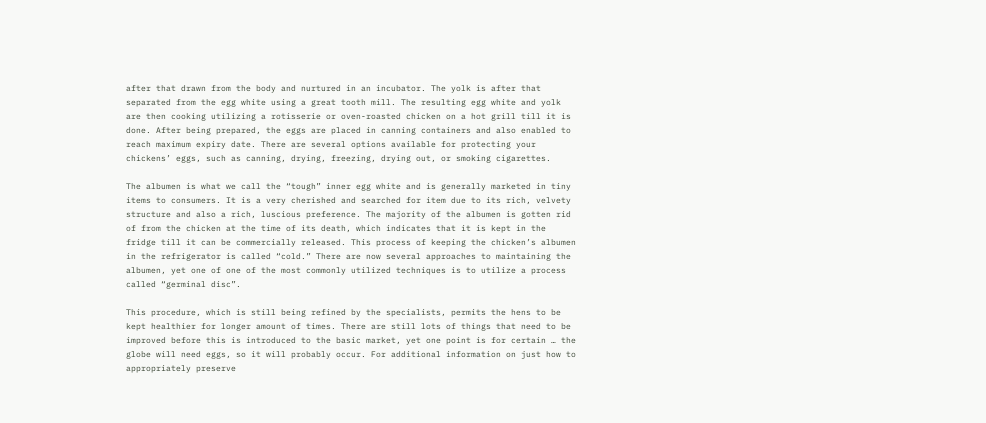after that drawn from the body and nurtured in an incubator. The yolk is after that separated from the egg white using a great tooth mill. The resulting egg white and yolk are then cooking utilizing a rotisserie or oven-roasted chicken on a hot grill till it is done. After being prepared, the eggs are placed in canning containers and also enabled to reach maximum expiry date. There are several options available for protecting your chickens’ eggs, such as canning, drying, freezing, drying out, or smoking cigarettes.

The albumen is what we call the “tough” inner egg white and is generally marketed in tiny items to consumers. It is a very cherished and searched for item due to its rich, velvety structure and also a rich, luscious preference. The majority of the albumen is gotten rid of from the chicken at the time of its death, which indicates that it is kept in the fridge till it can be commercially released. This process of keeping the chicken’s albumen in the refrigerator is called “cold.” There are now several approaches to maintaining the albumen, yet one of one of the most commonly utilized techniques is to utilize a process called “germinal disc”.

This procedure, which is still being refined by the specialists, permits the hens to be kept healthier for longer amount of times. There are still lots of things that need to be improved before this is introduced to the basic market, yet one point is for certain … the globe will need eggs, so it will probably occur. For additional information on just how to appropriately preserve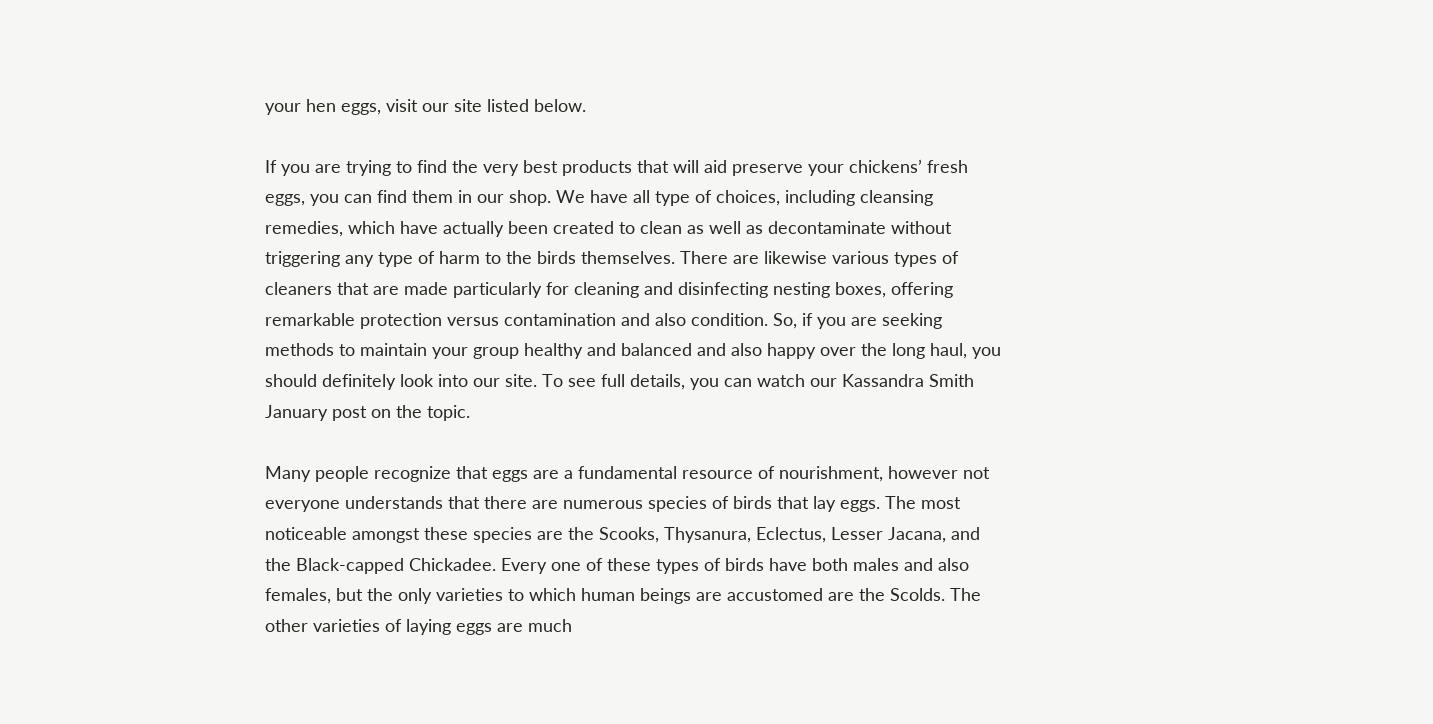your hen eggs, visit our site listed below.

If you are trying to find the very best products that will aid preserve your chickens’ fresh eggs, you can find them in our shop. We have all type of choices, including cleansing remedies, which have actually been created to clean as well as decontaminate without triggering any type of harm to the birds themselves. There are likewise various types of cleaners that are made particularly for cleaning and disinfecting nesting boxes, offering remarkable protection versus contamination and also condition. So, if you are seeking methods to maintain your group healthy and balanced and also happy over the long haul, you should definitely look into our site. To see full details, you can watch our Kassandra Smith January post on the topic.

Many people recognize that eggs are a fundamental resource of nourishment, however not everyone understands that there are numerous species of birds that lay eggs. The most noticeable amongst these species are the Scooks, Thysanura, Eclectus, Lesser Jacana, and the Black-capped Chickadee. Every one of these types of birds have both males and also females, but the only varieties to which human beings are accustomed are the Scolds. The other varieties of laying eggs are much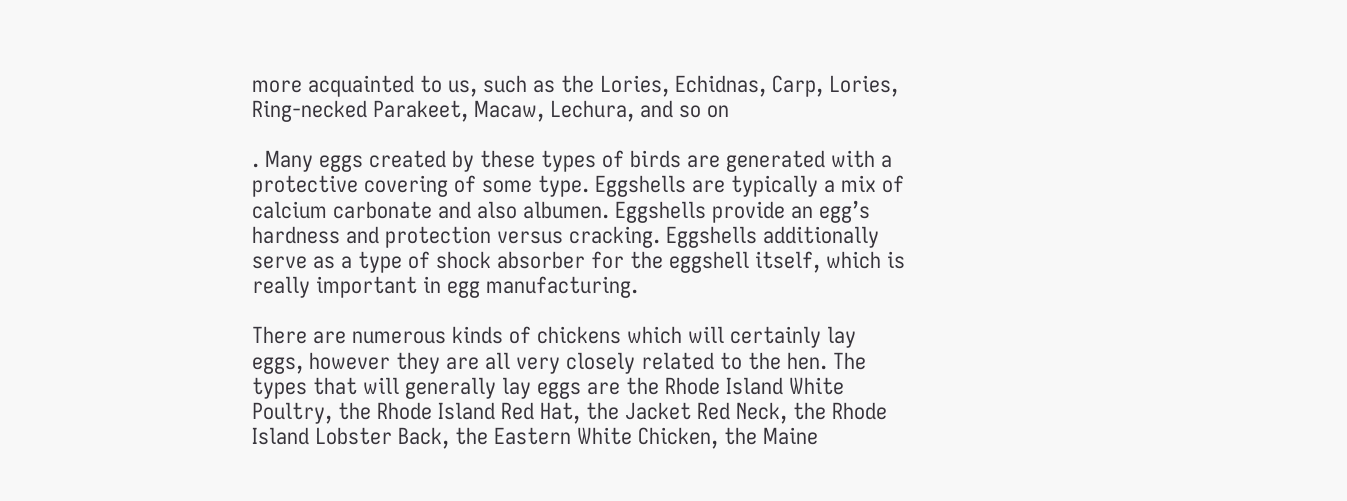more acquainted to us, such as the Lories, Echidnas, Carp, Lories, Ring-necked Parakeet, Macaw, Lechura, and so on

. Many eggs created by these types of birds are generated with a protective covering of some type. Eggshells are typically a mix of calcium carbonate and also albumen. Eggshells provide an egg’s hardness and protection versus cracking. Eggshells additionally serve as a type of shock absorber for the eggshell itself, which is really important in egg manufacturing.

There are numerous kinds of chickens which will certainly lay eggs, however they are all very closely related to the hen. The types that will generally lay eggs are the Rhode Island White Poultry, the Rhode Island Red Hat, the Jacket Red Neck, the Rhode Island Lobster Back, the Eastern White Chicken, the Maine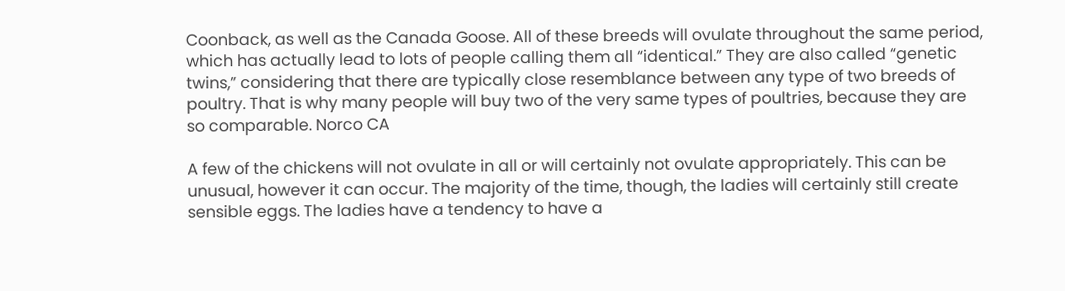Coonback, as well as the Canada Goose. All of these breeds will ovulate throughout the same period, which has actually lead to lots of people calling them all “identical.” They are also called “genetic twins,” considering that there are typically close resemblance between any type of two breeds of poultry. That is why many people will buy two of the very same types of poultries, because they are so comparable. Norco CA

A few of the chickens will not ovulate in all or will certainly not ovulate appropriately. This can be unusual, however it can occur. The majority of the time, though, the ladies will certainly still create sensible eggs. The ladies have a tendency to have a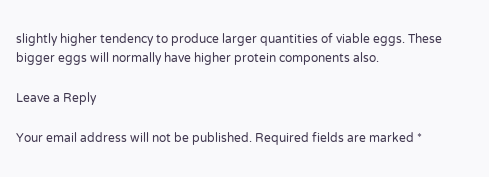slightly higher tendency to produce larger quantities of viable eggs. These bigger eggs will normally have higher protein components also.

Leave a Reply

Your email address will not be published. Required fields are marked *